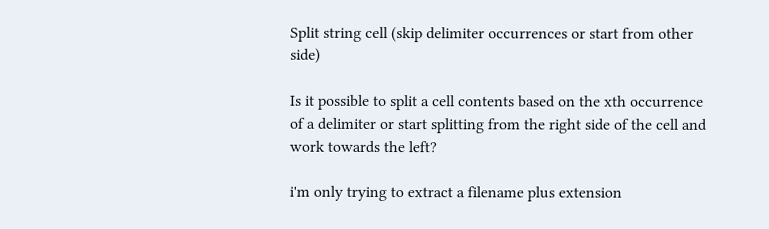Split string cell (skip delimiter occurrences or start from other side)

Is it possible to split a cell contents based on the xth occurrence of a delimiter or start splitting from the right side of the cell and work towards the left?

i'm only trying to extract a filename plus extension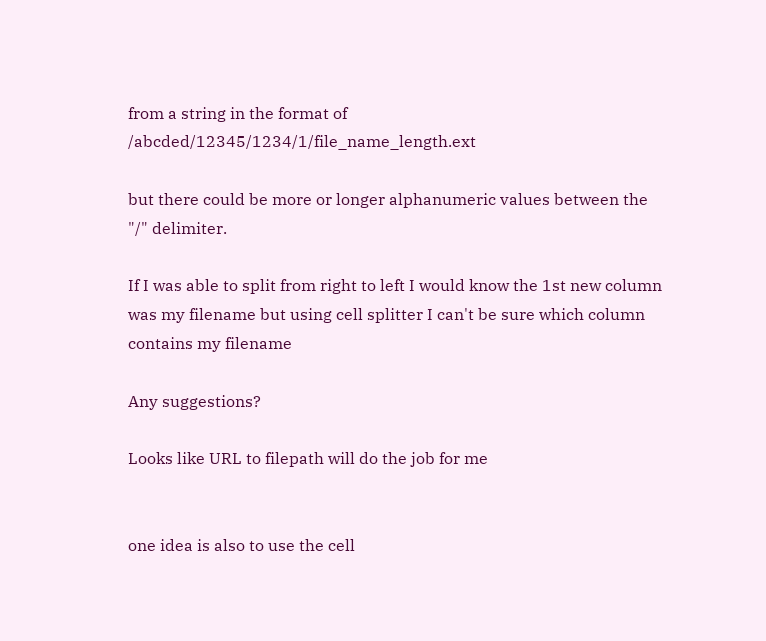from a string in the format of /abcded/12345/1234/1/file_name_length.ext

but there could be more or longer alphanumeric values between the "/" delimiter.

If I was able to split from right to left I would know the 1st new column was my filename but using cell splitter I can't be sure which column contains my filename

Any suggestions?

Looks like URL to filepath will do the job for me


one idea is also to use the cell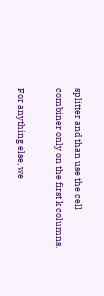splitter and than use the cell combiner only on the first k columns.

For anything else, we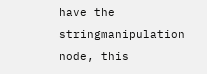have the stringmanipulation node, this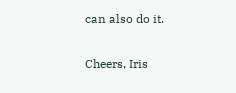can also do it.

Cheers, Iris